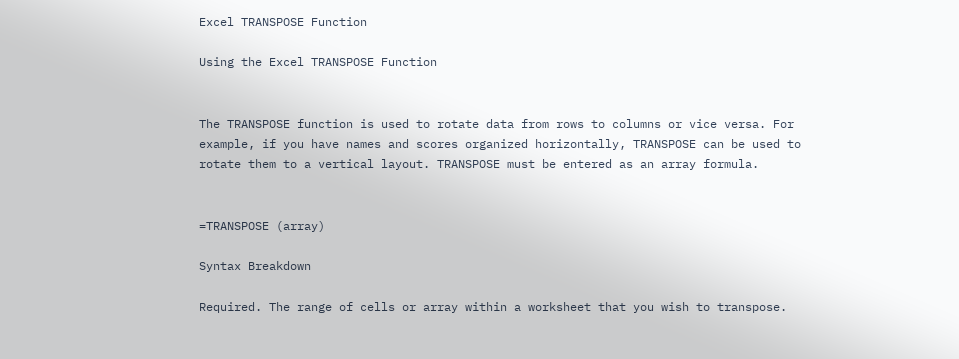Excel TRANSPOSE Function

Using the Excel TRANSPOSE Function


The TRANSPOSE function is used to rotate data from rows to columns or vice versa. For example, if you have names and scores organized horizontally, TRANSPOSE can be used to rotate them to a vertical layout. TRANSPOSE must be entered as an array formula.


=TRANSPOSE (array)

Syntax Breakdown

Required. The range of cells or array within a worksheet that you wish to transpose.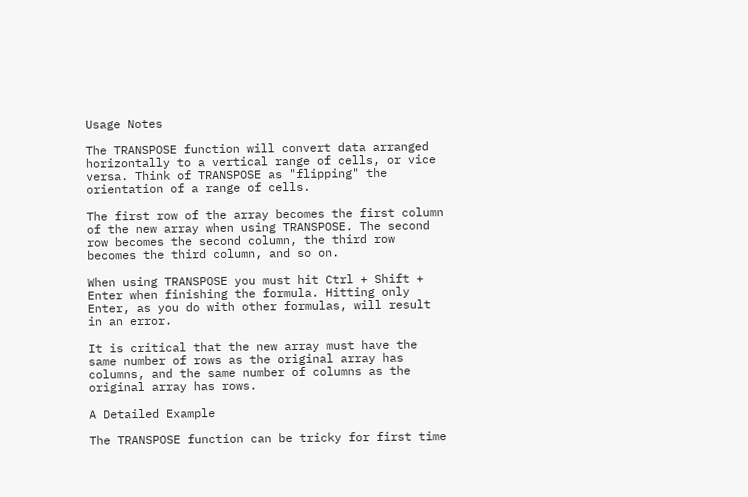Usage Notes

The TRANSPOSE function will convert data arranged horizontally to a vertical range of cells, or vice versa. Think of TRANSPOSE as "flipping" the orientation of a range of cells.

The first row of the array becomes the first column of the new array when using TRANSPOSE. The second row becomes the second column, the third row becomes the third column, and so on.

When using TRANSPOSE you must hit Ctrl + Shift + Enter when finishing the formula. Hitting only Enter, as you do with other formulas, will result in an error.

It is critical that the new array must have the same number of rows as the original array has columns, and the same number of columns as the original array has rows.

A Detailed Example

The TRANSPOSE function can be tricky for first time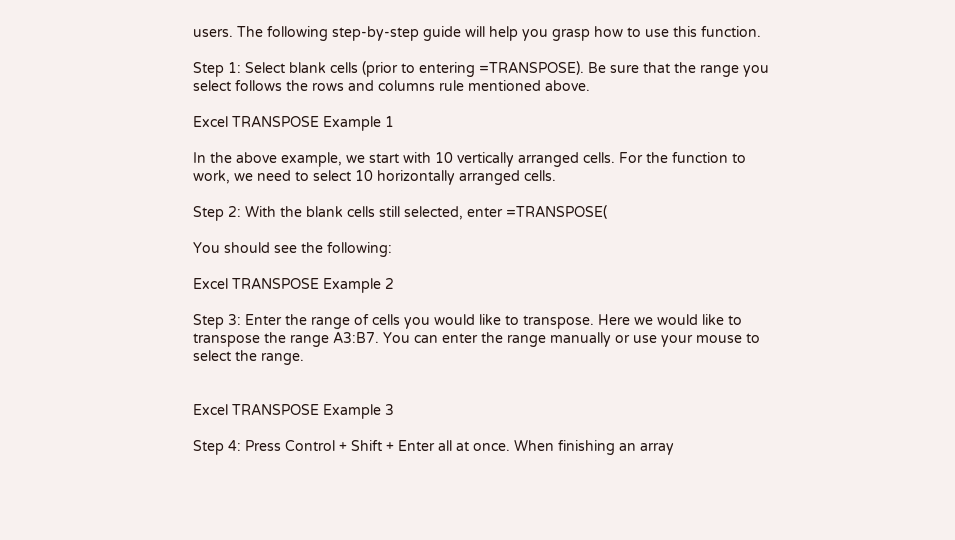users. The following step-by-step guide will help you grasp how to use this function.

Step 1: Select blank cells (prior to entering =TRANSPOSE). Be sure that the range you select follows the rows and columns rule mentioned above.

Excel TRANSPOSE Example 1

In the above example, we start with 10 vertically arranged cells. For the function to work, we need to select 10 horizontally arranged cells.

Step 2: With the blank cells still selected, enter =TRANSPOSE(

You should see the following:

Excel TRANSPOSE Example 2

Step 3: Enter the range of cells you would like to transpose. Here we would like to transpose the range A3:B7. You can enter the range manually or use your mouse to select the range.


Excel TRANSPOSE Example 3

Step 4: Press Control + Shift + Enter all at once. When finishing an array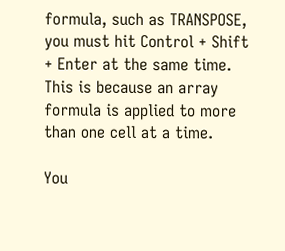formula, such as TRANSPOSE, you must hit Control + Shift + Enter at the same time. This is because an array formula is applied to more than one cell at a time.

You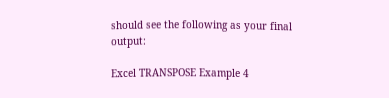should see the following as your final output:

Excel TRANSPOSE Example 4